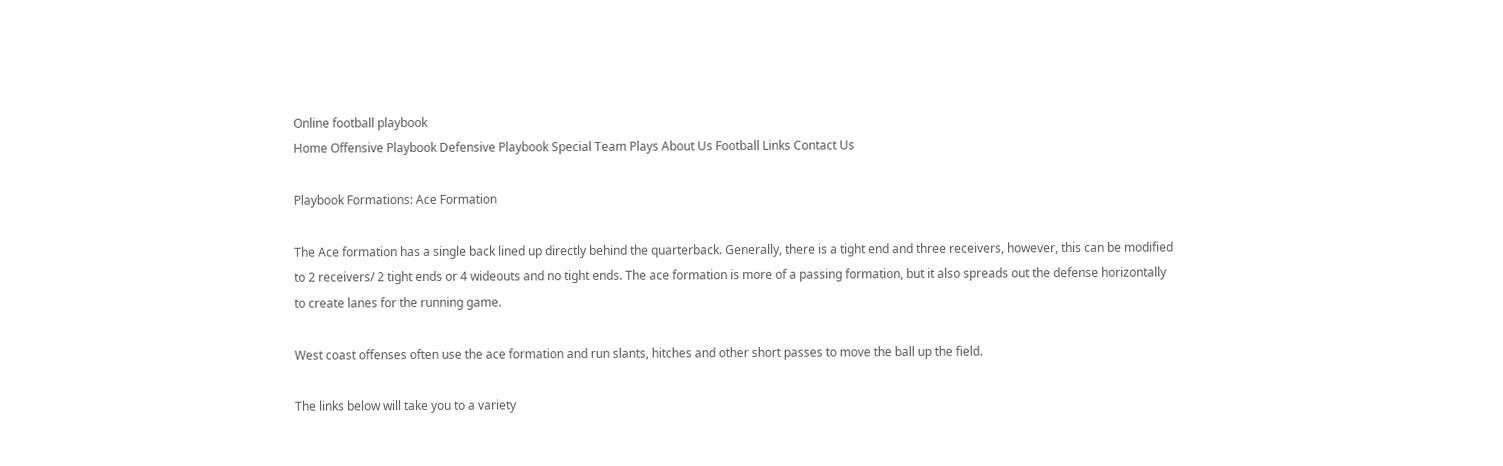Online football playbook
Home Offensive Playbook Defensive Playbook Special Team Plays About Us Football Links Contact Us

Playbook Formations: Ace Formation

The Ace formation has a single back lined up directly behind the quarterback. Generally, there is a tight end and three receivers, however, this can be modified to 2 receivers/ 2 tight ends or 4 wideouts and no tight ends. The ace formation is more of a passing formation, but it also spreads out the defense horizontally to create lanes for the running game.

West coast offenses often use the ace formation and run slants, hitches and other short passes to move the ball up the field.

The links below will take you to a variety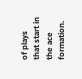of plays that start in the ace formation.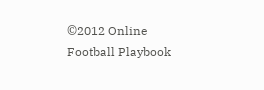©2012 Online Football Playbook